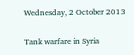Wednesday, 2 October 2013

Tank warfare in Syria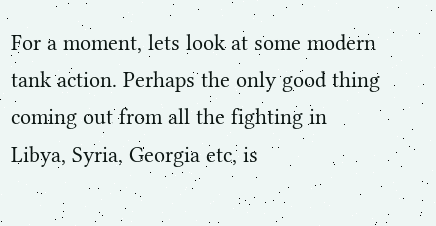For a moment, lets look at some modern tank action. Perhaps the only good thing coming out from all the fighting in Libya, Syria, Georgia etc, is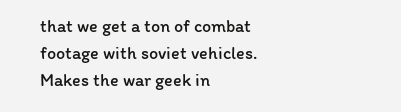that we get a ton of combat footage with soviet vehicles. Makes the war geek in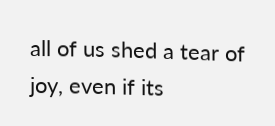all of us shed a tear of joy, even if its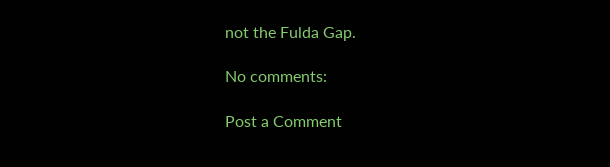not the Fulda Gap.

No comments:

Post a Comment